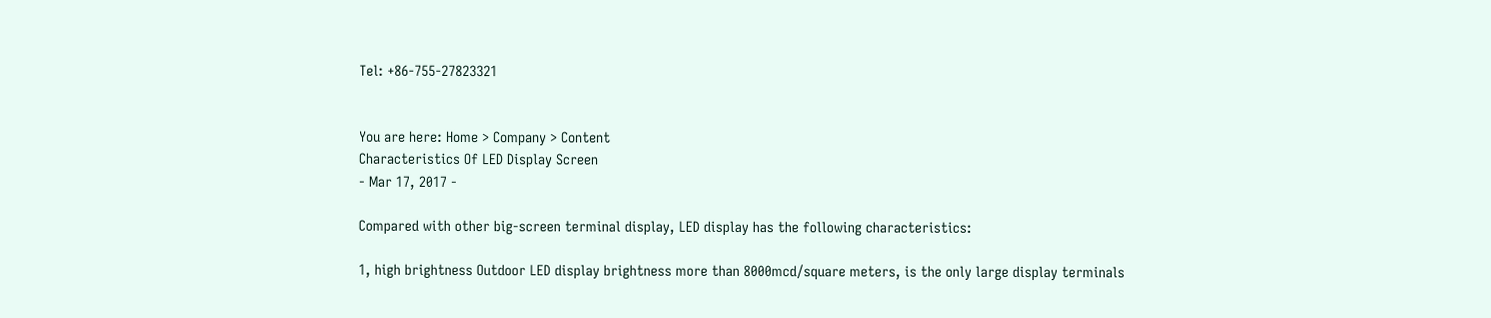Tel: +86-755-27823321


You are here: Home > Company > Content
Characteristics Of LED Display Screen
- Mar 17, 2017 -

Compared with other big-screen terminal display, LED display has the following characteristics:

1, high brightness Outdoor LED display brightness more than 8000mcd/square meters, is the only large display terminals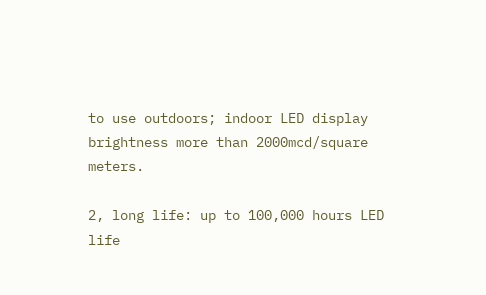to use outdoors; indoor LED display brightness more than 2000mcd/square meters.

2, long life: up to 100,000 hours LED life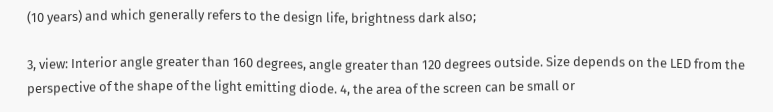(10 years) and which generally refers to the design life, brightness dark also;

3, view: Interior angle greater than 160 degrees, angle greater than 120 degrees outside. Size depends on the LED from the perspective of the shape of the light emitting diode. 4, the area of the screen can be small or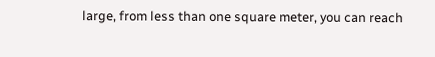large, from less than one square meter, you can reach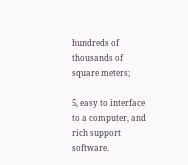hundreds of thousands of square meters;

5, easy to interface to a computer, and rich support software.